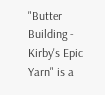"Butter Building - Kirby's Epic Yarn" is a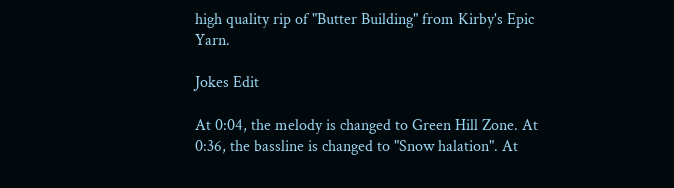high quality rip of "Butter Building" from Kirby's Epic Yarn.

Jokes Edit

At 0:04, the melody is changed to Green Hill Zone. At 0:36, the bassline is changed to "Snow halation". At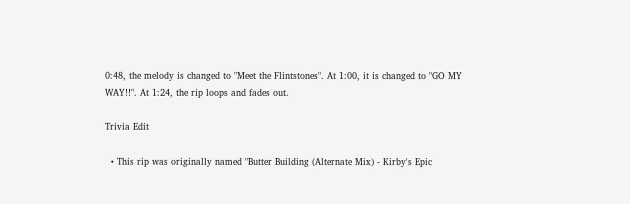0:48, the melody is changed to "Meet the Flintstones". At 1:00, it is changed to "GO MY WAY!!". At 1:24, the rip loops and fades out.

Trivia Edit

  • This rip was originally named "Butter Building (Alternate Mix) - Kirby's Epic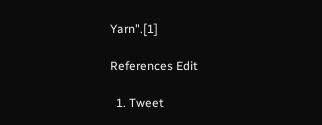Yarn".[1]

References Edit

  1. Tweet